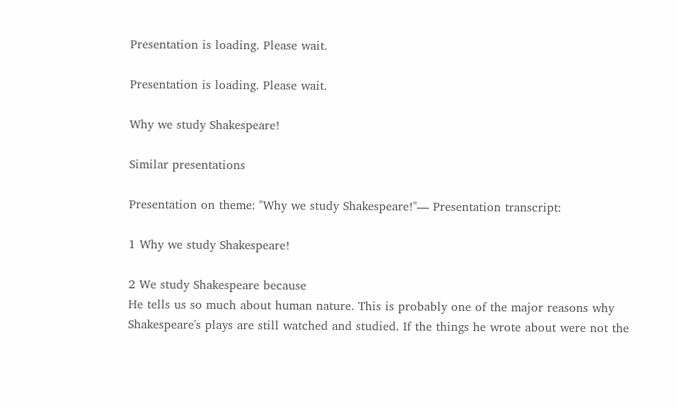Presentation is loading. Please wait.

Presentation is loading. Please wait.

Why we study Shakespeare!

Similar presentations

Presentation on theme: "Why we study Shakespeare!"— Presentation transcript:

1 Why we study Shakespeare!

2 We study Shakespeare because
He tells us so much about human nature. This is probably one of the major reasons why Shakespeare's plays are still watched and studied. If the things he wrote about were not the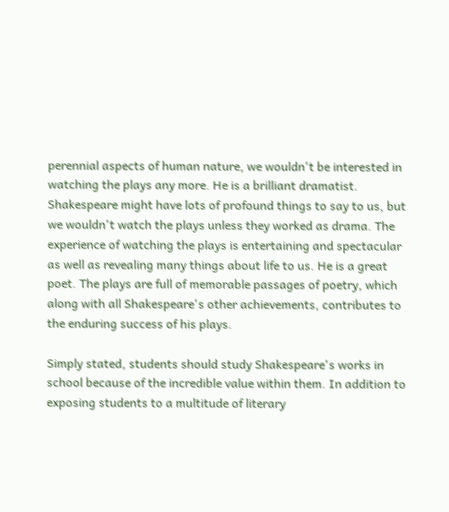perennial aspects of human nature, we wouldn't be interested in watching the plays any more. He is a brilliant dramatist. Shakespeare might have lots of profound things to say to us, but we wouldn't watch the plays unless they worked as drama. The experience of watching the plays is entertaining and spectacular as well as revealing many things about life to us. He is a great poet. The plays are full of memorable passages of poetry, which along with all Shakespeare's other achievements, contributes to the enduring success of his plays.

Simply stated, students should study Shakespeare's works in school because of the incredible value within them. In addition to exposing students to a multitude of literary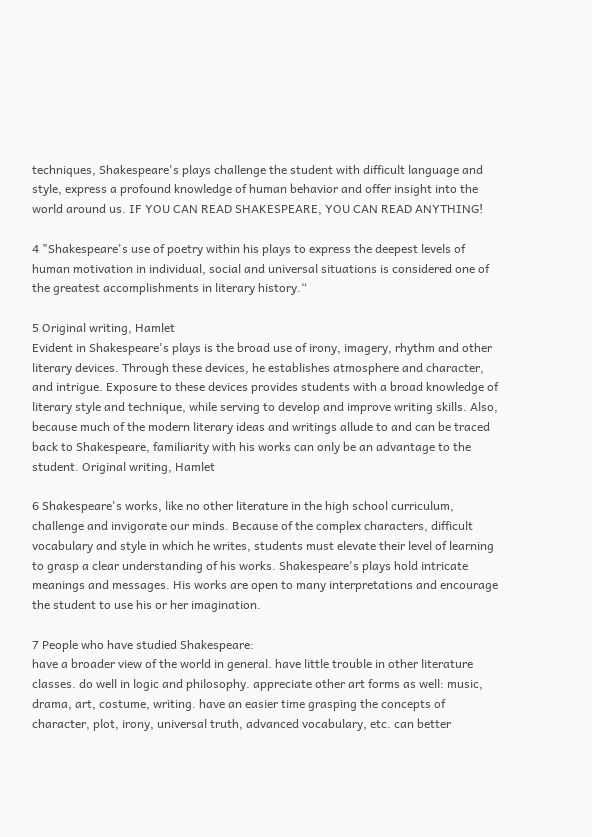techniques, Shakespeare's plays challenge the student with difficult language and style, express a profound knowledge of human behavior and offer insight into the world around us. IF YOU CAN READ SHAKESPEARE, YOU CAN READ ANYTHING!

4 "Shakespeare's use of poetry within his plays to express the deepest levels of human motivation in individual, social and universal situations is considered one of the greatest accomplishments in literary history.“

5 Original writing, Hamlet
Evident in Shakespeare's plays is the broad use of irony, imagery, rhythm and other literary devices. Through these devices, he establishes atmosphere and character, and intrigue. Exposure to these devices provides students with a broad knowledge of literary style and technique, while serving to develop and improve writing skills. Also, because much of the modern literary ideas and writings allude to and can be traced back to Shakespeare, familiarity with his works can only be an advantage to the student. Original writing, Hamlet

6 Shakespeare's works, like no other literature in the high school curriculum, challenge and invigorate our minds. Because of the complex characters, difficult vocabulary and style in which he writes, students must elevate their level of learning to grasp a clear understanding of his works. Shakespeare's plays hold intricate meanings and messages. His works are open to many interpretations and encourage the student to use his or her imagination.

7 People who have studied Shakespeare:
have a broader view of the world in general. have little trouble in other literature classes. do well in logic and philosophy. appreciate other art forms as well: music, drama, art, costume, writing. have an easier time grasping the concepts of character, plot, irony, universal truth, advanced vocabulary, etc. can better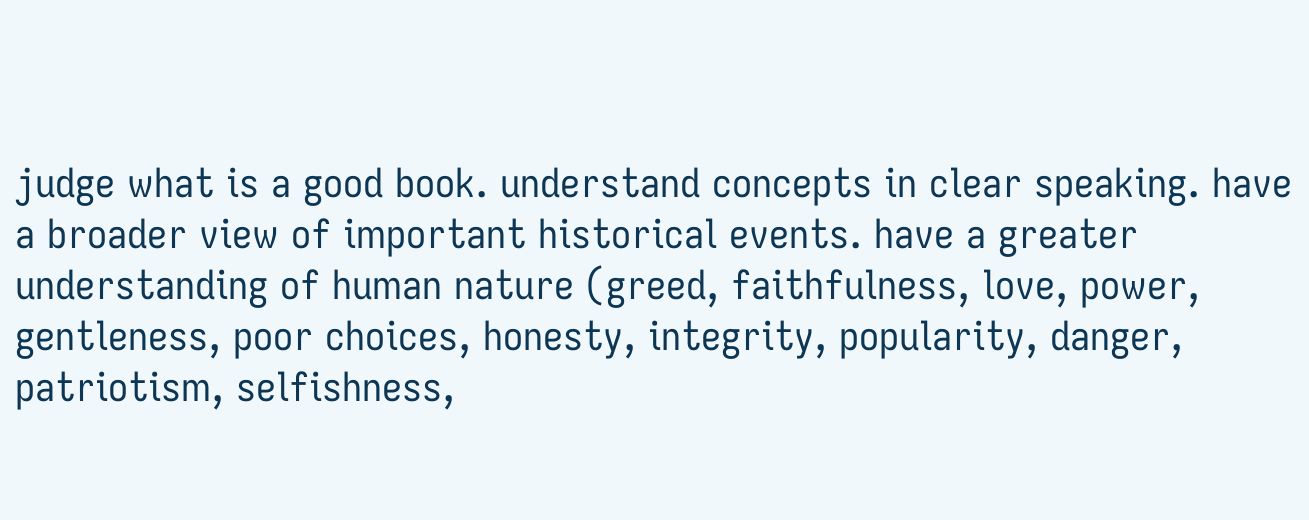judge what is a good book. understand concepts in clear speaking. have a broader view of important historical events. have a greater understanding of human nature (greed, faithfulness, love, power, gentleness, poor choices, honesty, integrity, popularity, danger, patriotism, selfishness,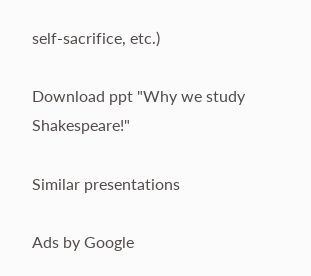self-sacrifice, etc.)

Download ppt "Why we study Shakespeare!"

Similar presentations

Ads by Google